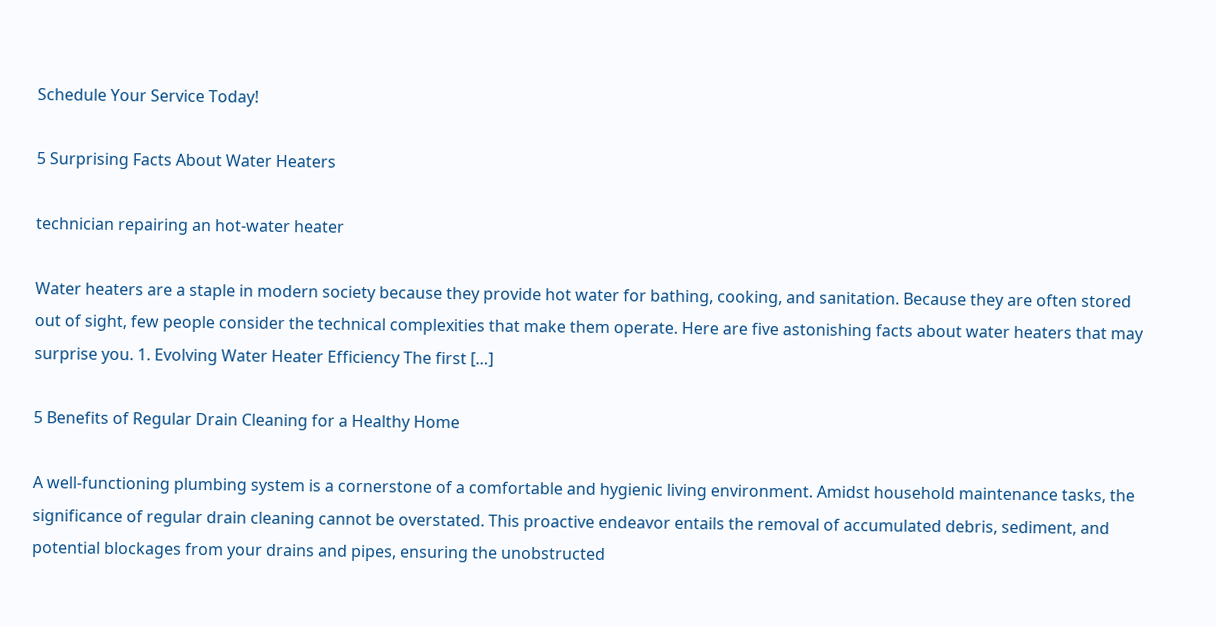Schedule Your Service Today!

5 Surprising Facts About Water Heaters

technician repairing an hot-water heater

Water heaters are a staple in modern society because they provide hot water for bathing, cooking, and sanitation. Because they are often stored out of sight, few people consider the technical complexities that make them operate. Here are five astonishing facts about water heaters that may surprise you. 1. Evolving Water Heater Efficiency The first […]

5 Benefits of Regular Drain Cleaning for a Healthy Home

A well-functioning plumbing system is a cornerstone of a comfortable and hygienic living environment. Amidst household maintenance tasks, the significance of regular drain cleaning cannot be overstated. This proactive endeavor entails the removal of accumulated debris, sediment, and potential blockages from your drains and pipes, ensuring the unobstructed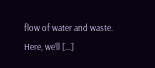flow of water and waste. Here, we’ll […]